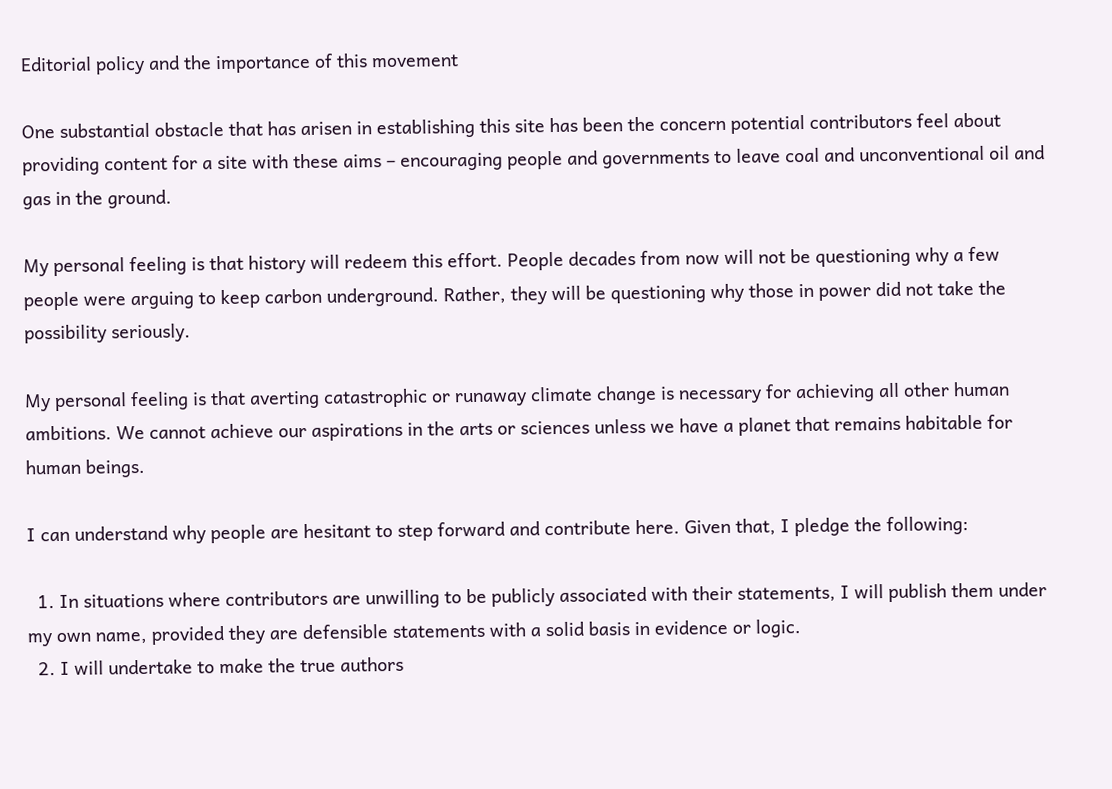Editorial policy and the importance of this movement

One substantial obstacle that has arisen in establishing this site has been the concern potential contributors feel about providing content for a site with these aims – encouraging people and governments to leave coal and unconventional oil and gas in the ground.

My personal feeling is that history will redeem this effort. People decades from now will not be questioning why a few people were arguing to keep carbon underground. Rather, they will be questioning why those in power did not take the possibility seriously.

My personal feeling is that averting catastrophic or runaway climate change is necessary for achieving all other human ambitions. We cannot achieve our aspirations in the arts or sciences unless we have a planet that remains habitable for human beings.

I can understand why people are hesitant to step forward and contribute here. Given that, I pledge the following:

  1. In situations where contributors are unwilling to be publicly associated with their statements, I will publish them under my own name, provided they are defensible statements with a solid basis in evidence or logic.
  2. I will undertake to make the true authors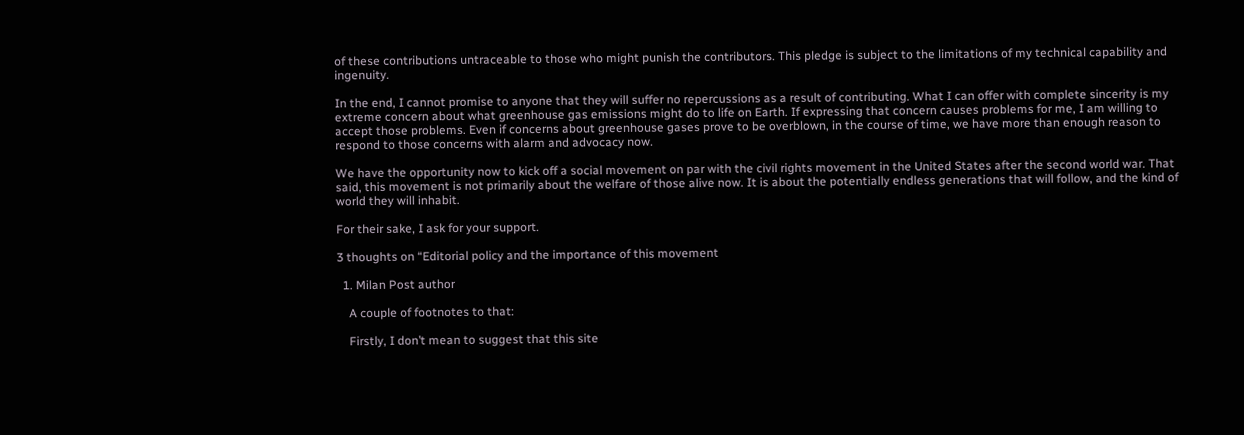of these contributions untraceable to those who might punish the contributors. This pledge is subject to the limitations of my technical capability and ingenuity.

In the end, I cannot promise to anyone that they will suffer no repercussions as a result of contributing. What I can offer with complete sincerity is my extreme concern about what greenhouse gas emissions might do to life on Earth. If expressing that concern causes problems for me, I am willing to accept those problems. Even if concerns about greenhouse gases prove to be overblown, in the course of time, we have more than enough reason to respond to those concerns with alarm and advocacy now.

We have the opportunity now to kick off a social movement on par with the civil rights movement in the United States after the second world war. That said, this movement is not primarily about the welfare of those alive now. It is about the potentially endless generations that will follow, and the kind of world they will inhabit.

For their sake, I ask for your support.

3 thoughts on “Editorial policy and the importance of this movement

  1. Milan Post author

    A couple of footnotes to that:

    Firstly, I don’t mean to suggest that this site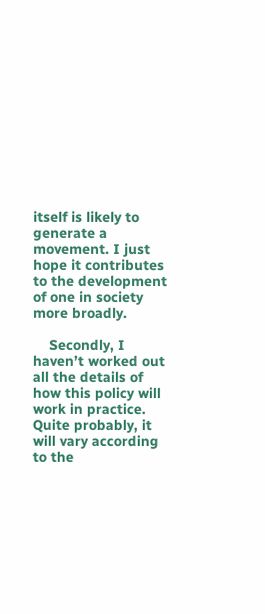itself is likely to generate a movement. I just hope it contributes to the development of one in society more broadly.

    Secondly, I haven’t worked out all the details of how this policy will work in practice. Quite probably, it will vary according to the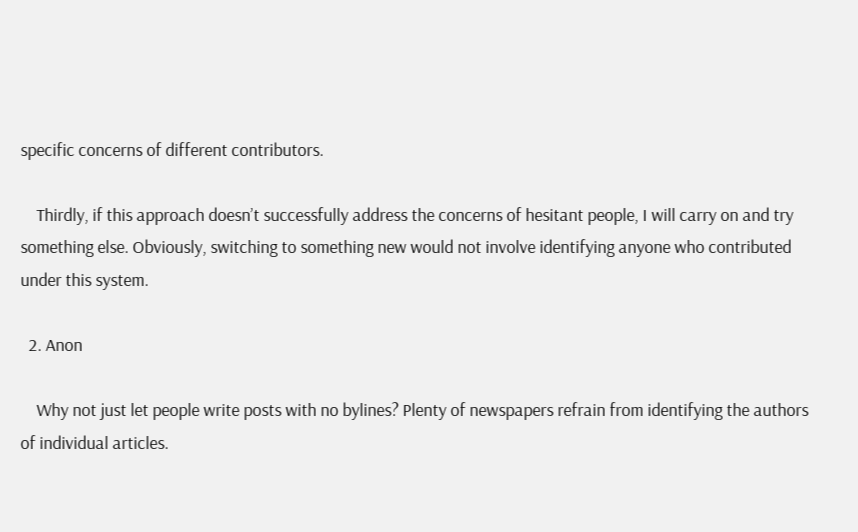specific concerns of different contributors.

    Thirdly, if this approach doesn’t successfully address the concerns of hesitant people, I will carry on and try something else. Obviously, switching to something new would not involve identifying anyone who contributed under this system.

  2. Anon

    Why not just let people write posts with no bylines? Plenty of newspapers refrain from identifying the authors of individual articles.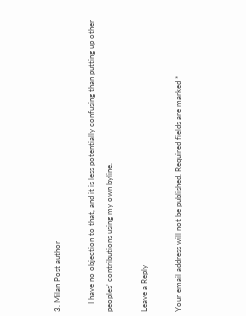3. Milan Post author

    I have no objection to that, and it is less potentially confusing than putting up other peoples’ contributions using my own byline.

Leave a Reply

Your email address will not be published. Required fields are marked *